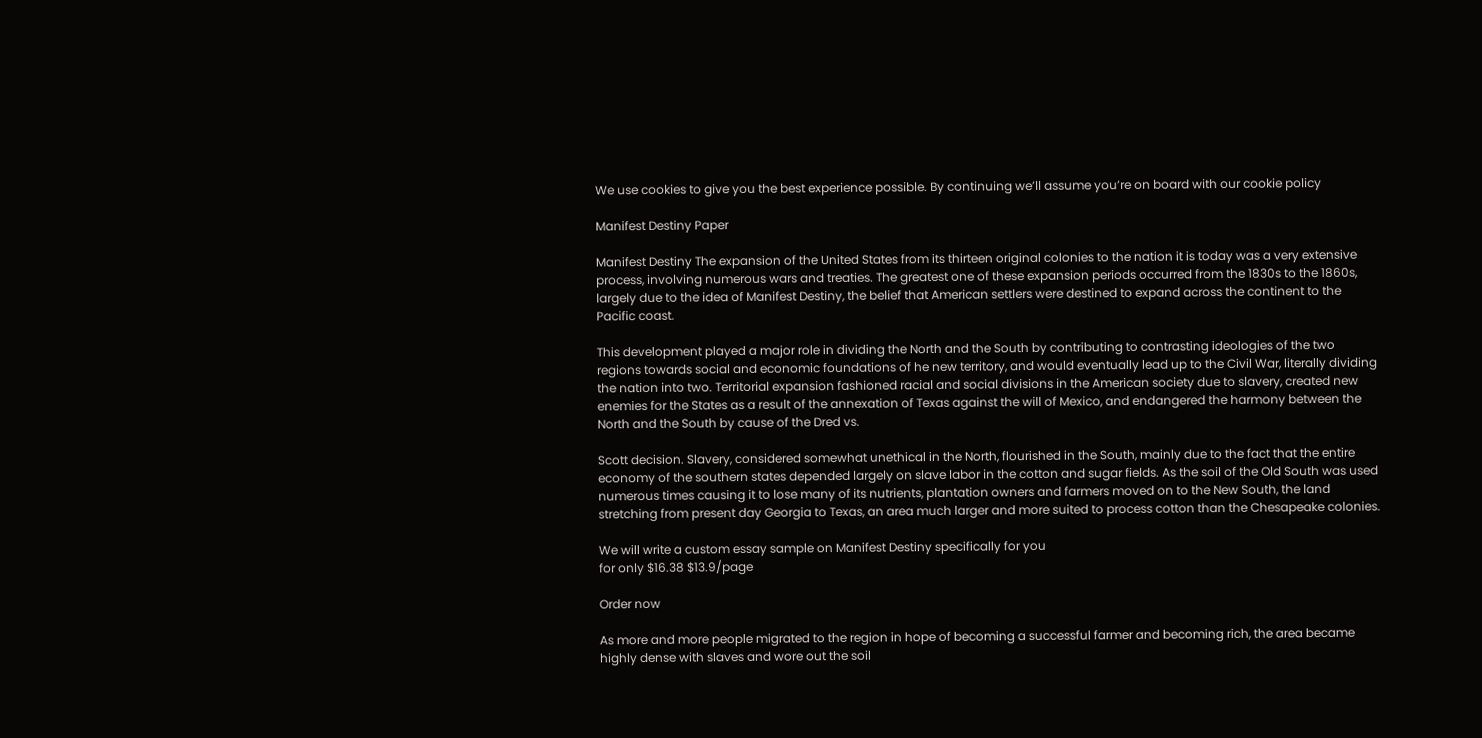We use cookies to give you the best experience possible. By continuing we’ll assume you’re on board with our cookie policy

Manifest Destiny Paper

Manifest Destiny The expansion of the United States from its thirteen original colonies to the nation it is today was a very extensive process, involving numerous wars and treaties. The greatest one of these expansion periods occurred from the 1830s to the 1860s, largely due to the idea of Manifest Destiny, the belief that American settlers were destined to expand across the continent to the Pacific coast.

This development played a major role in dividing the North and the South by contributing to contrasting ideologies of the two regions towards social and economic foundations of he new territory, and would eventually lead up to the Civil War, literally dividing the nation into two. Territorial expansion fashioned racial and social divisions in the American society due to slavery, created new enemies for the States as a result of the annexation of Texas against the will of Mexico, and endangered the harmony between the North and the South by cause of the Dred vs.

Scott decision. Slavery, considered somewhat unethical in the North, flourished in the South, mainly due to the fact that the entire economy of the southern states depended largely on slave labor in the cotton and sugar fields. As the soil of the Old South was used numerous times causing it to lose many of its nutrients, plantation owners and farmers moved on to the New South, the land stretching from present day Georgia to Texas, an area much larger and more suited to process cotton than the Chesapeake colonies.

We will write a custom essay sample on Manifest Destiny specifically for you
for only $16.38 $13.9/page

Order now

As more and more people migrated to the region in hope of becoming a successful farmer and becoming rich, the area became highly dense with slaves and wore out the soil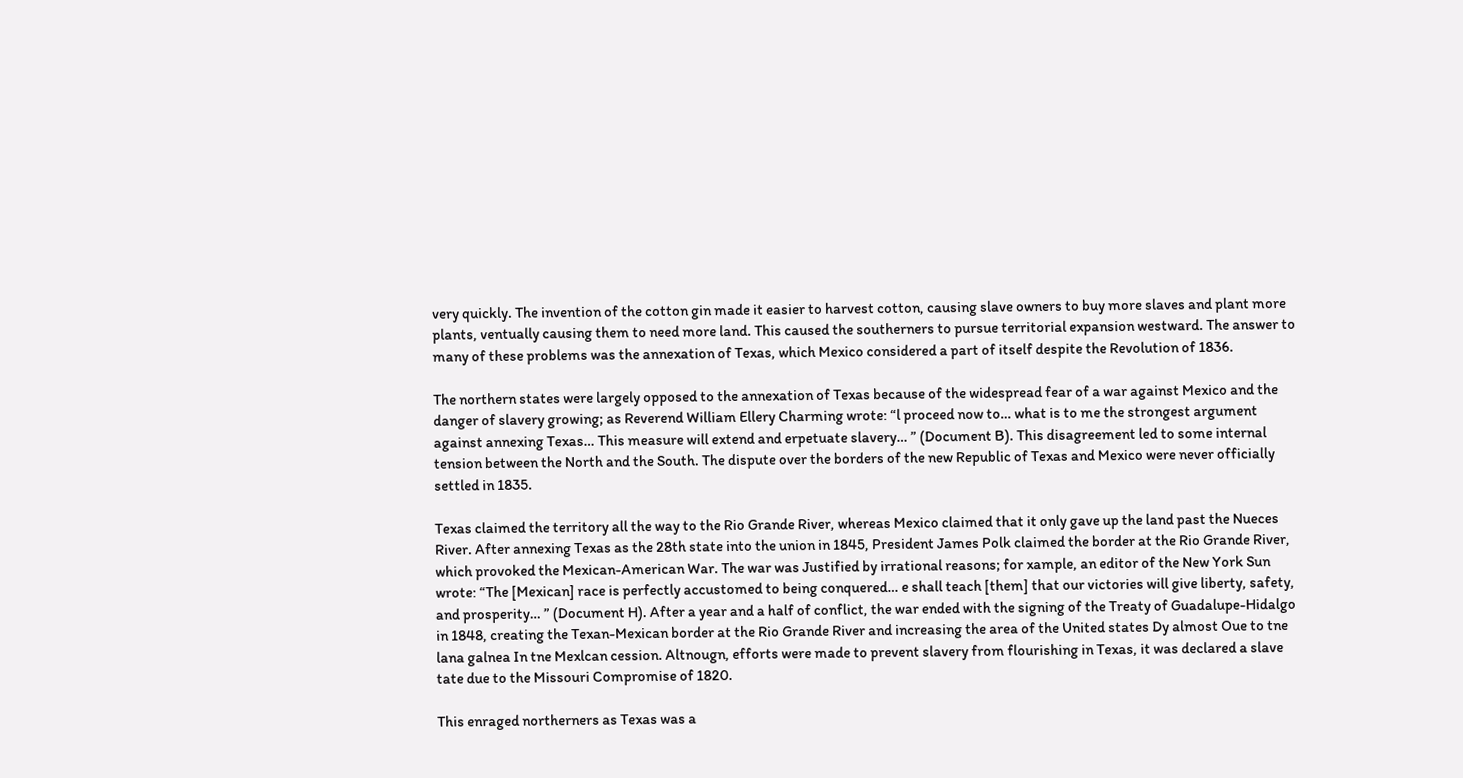very quickly. The invention of the cotton gin made it easier to harvest cotton, causing slave owners to buy more slaves and plant more plants, ventually causing them to need more land. This caused the southerners to pursue territorial expansion westward. The answer to many of these problems was the annexation of Texas, which Mexico considered a part of itself despite the Revolution of 1836.

The northern states were largely opposed to the annexation of Texas because of the widespread fear of a war against Mexico and the danger of slavery growing; as Reverend William Ellery Charming wrote: “l proceed now to… what is to me the strongest argument against annexing Texas… This measure will extend and erpetuate slavery… ” (Document B). This disagreement led to some internal tension between the North and the South. The dispute over the borders of the new Republic of Texas and Mexico were never officially settled in 1835.

Texas claimed the territory all the way to the Rio Grande River, whereas Mexico claimed that it only gave up the land past the Nueces River. After annexing Texas as the 28th state into the union in 1845, President James Polk claimed the border at the Rio Grande River, which provoked the Mexican-American War. The war was Justified by irrational reasons; for xample, an editor of the New York Sun wrote: “The [Mexican] race is perfectly accustomed to being conquered… e shall teach [them] that our victories will give liberty, safety, and prosperity… ” (Document H). After a year and a half of conflict, the war ended with the signing of the Treaty of Guadalupe-Hidalgo in 1848, creating the Texan-Mexican border at the Rio Grande River and increasing the area of the United states Dy almost Oue to tne lana galnea In tne Mexlcan cession. Altnougn, efforts were made to prevent slavery from flourishing in Texas, it was declared a slave tate due to the Missouri Compromise of 1820.

This enraged northerners as Texas was a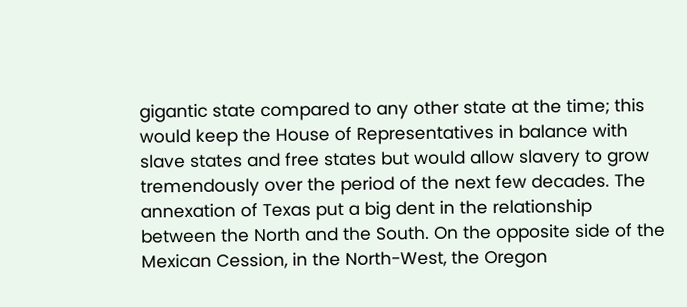gigantic state compared to any other state at the time; this would keep the House of Representatives in balance with slave states and free states but would allow slavery to grow tremendously over the period of the next few decades. The annexation of Texas put a big dent in the relationship between the North and the South. On the opposite side of the Mexican Cession, in the North-West, the Oregon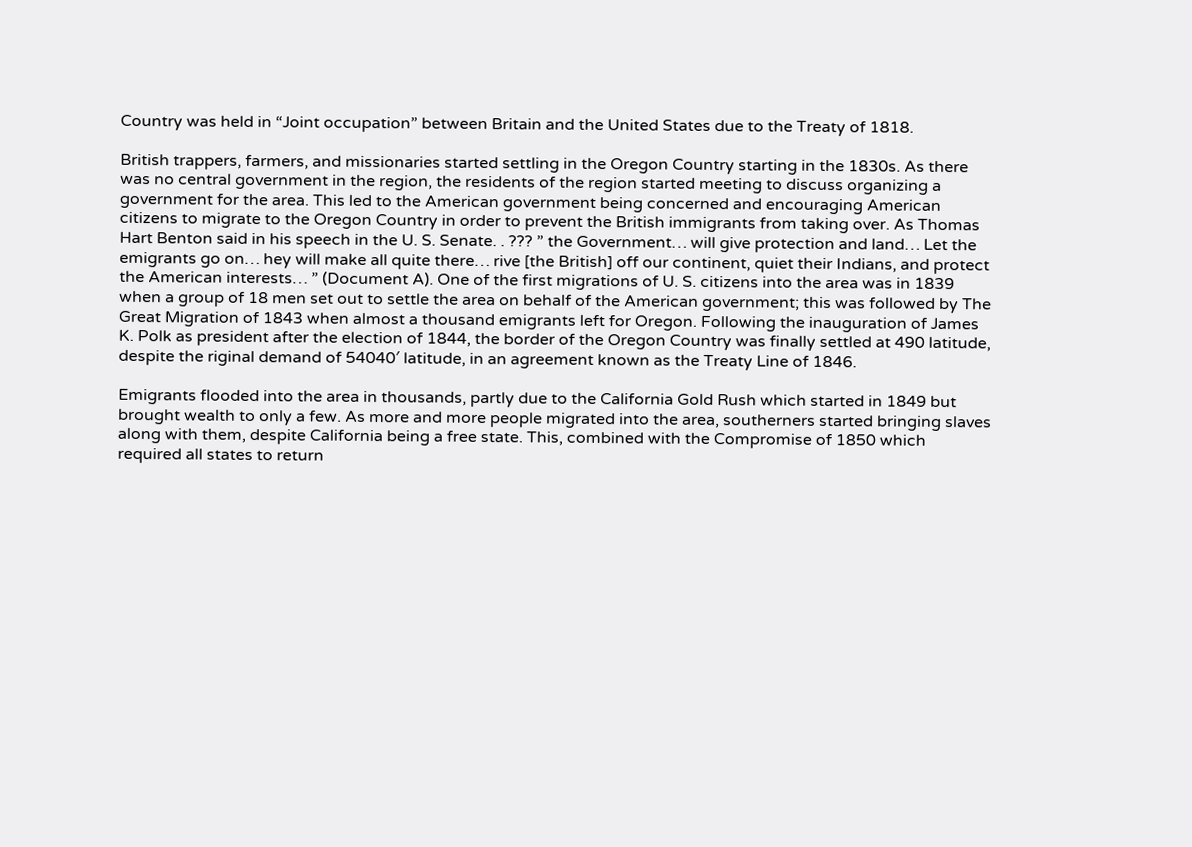Country was held in “Joint occupation” between Britain and the United States due to the Treaty of 1818.

British trappers, farmers, and missionaries started settling in the Oregon Country starting in the 1830s. As there was no central government in the region, the residents of the region started meeting to discuss organizing a government for the area. This led to the American government being concerned and encouraging American citizens to migrate to the Oregon Country in order to prevent the British immigrants from taking over. As Thomas Hart Benton said in his speech in the U. S. Senate. . ??? ” the Government… will give protection and land… Let the emigrants go on… hey will make all quite there… rive [the British] off our continent, quiet their Indians, and protect the American interests… ” (Document A). One of the first migrations of U. S. citizens into the area was in 1839 when a group of 18 men set out to settle the area on behalf of the American government; this was followed by The Great Migration of 1843 when almost a thousand emigrants left for Oregon. Following the inauguration of James K. Polk as president after the election of 1844, the border of the Oregon Country was finally settled at 490 latitude, despite the riginal demand of 54040′ latitude, in an agreement known as the Treaty Line of 1846.

Emigrants flooded into the area in thousands, partly due to the California Gold Rush which started in 1849 but brought wealth to only a few. As more and more people migrated into the area, southerners started bringing slaves along with them, despite California being a free state. This, combined with the Compromise of 1850 which required all states to return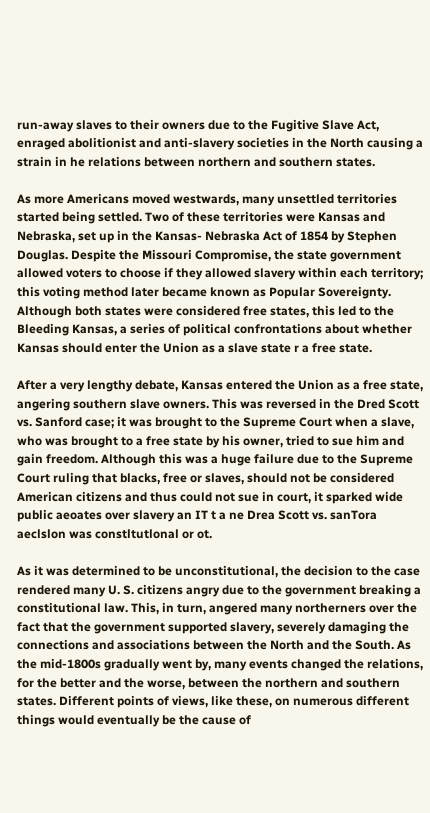run-away slaves to their owners due to the Fugitive Slave Act, enraged abolitionist and anti-slavery societies in the North causing a strain in he relations between northern and southern states.

As more Americans moved westwards, many unsettled territories started being settled. Two of these territories were Kansas and Nebraska, set up in the Kansas- Nebraska Act of 1854 by Stephen Douglas. Despite the Missouri Compromise, the state government allowed voters to choose if they allowed slavery within each territory; this voting method later became known as Popular Sovereignty. Although both states were considered free states, this led to the Bleeding Kansas, a series of political confrontations about whether Kansas should enter the Union as a slave state r a free state.

After a very lengthy debate, Kansas entered the Union as a free state, angering southern slave owners. This was reversed in the Dred Scott vs. Sanford case; it was brought to the Supreme Court when a slave, who was brought to a free state by his owner, tried to sue him and gain freedom. Although this was a huge failure due to the Supreme Court ruling that blacks, free or slaves, should not be considered American citizens and thus could not sue in court, it sparked wide public aeoates over slavery an IT t a ne Drea Scott vs. sanTora aeclslon was constltutlonal or ot.

As it was determined to be unconstitutional, the decision to the case rendered many U. S. citizens angry due to the government breaking a constitutional law. This, in turn, angered many northerners over the fact that the government supported slavery, severely damaging the connections and associations between the North and the South. As the mid-1800s gradually went by, many events changed the relations, for the better and the worse, between the northern and southern states. Different points of views, like these, on numerous different things would eventually be the cause of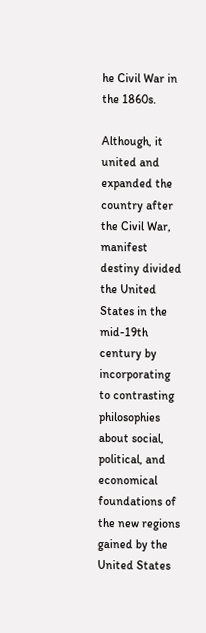he Civil War in the 1860s.

Although, it united and expanded the country after the Civil War, manifest destiny divided the United States in the mid-19th century by incorporating to contrasting philosophies about social, political, and economical foundations of the new regions gained by the United States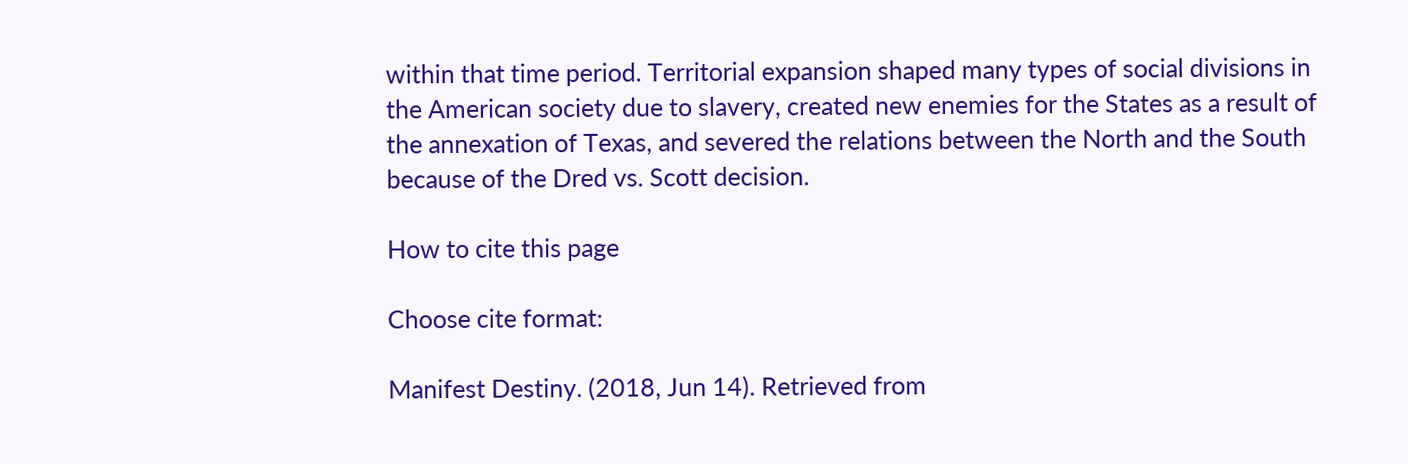within that time period. Territorial expansion shaped many types of social divisions in the American society due to slavery, created new enemies for the States as a result of the annexation of Texas, and severed the relations between the North and the South because of the Dred vs. Scott decision.

How to cite this page

Choose cite format:

Manifest Destiny. (2018, Jun 14). Retrieved from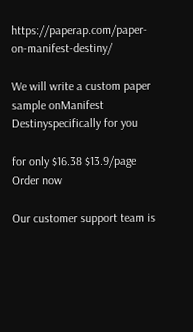https://paperap.com/paper-on-manifest-destiny/

We will write a custom paper sample onManifest Destinyspecifically for you

for only $16.38 $13.9/page
Order now

Our customer support team is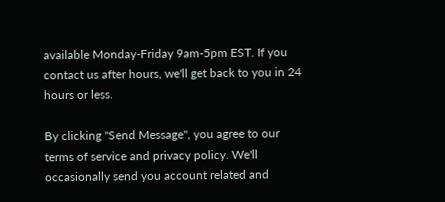available Monday-Friday 9am-5pm EST. If you contact us after hours, we'll get back to you in 24 hours or less.

By clicking "Send Message", you agree to our terms of service and privacy policy. We'll occasionally send you account related and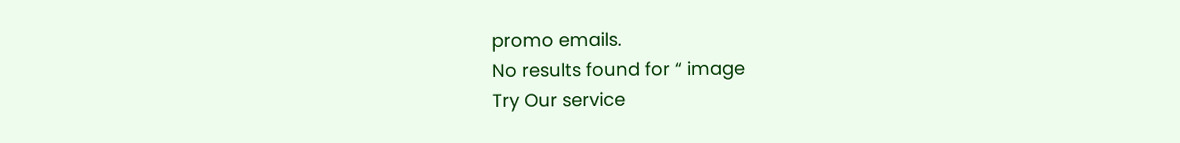promo emails.
No results found for “ image
Try Our service